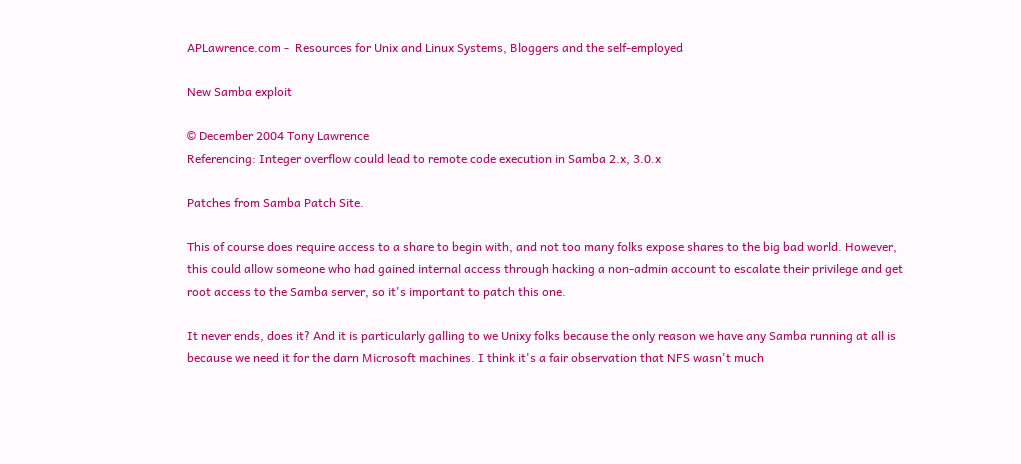APLawrence.com -  Resources for Unix and Linux Systems, Bloggers and the self-employed

New Samba exploit

© December 2004 Tony Lawrence
Referencing: Integer overflow could lead to remote code execution in Samba 2.x, 3.0.x

Patches from Samba Patch Site.

This of course does require access to a share to begin with, and not too many folks expose shares to the big bad world. However, this could allow someone who had gained internal access through hacking a non-admin account to escalate their privilege and get root access to the Samba server, so it's important to patch this one.

It never ends, does it? And it is particularly galling to we Unixy folks because the only reason we have any Samba running at all is because we need it for the darn Microsoft machines. I think it's a fair observation that NFS wasn't much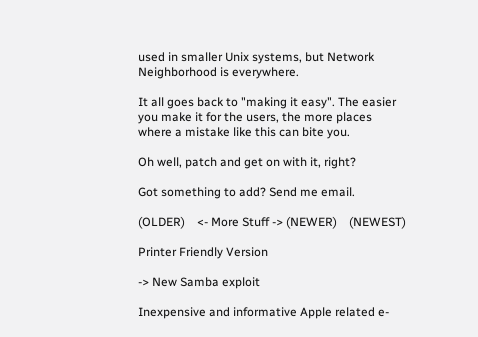used in smaller Unix systems, but Network Neighborhood is everywhere.

It all goes back to "making it easy". The easier you make it for the users, the more places where a mistake like this can bite you.

Oh well, patch and get on with it, right?

Got something to add? Send me email.

(OLDER)    <- More Stuff -> (NEWER)    (NEWEST)

Printer Friendly Version

-> New Samba exploit

Inexpensive and informative Apple related e-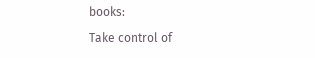books:

Take control of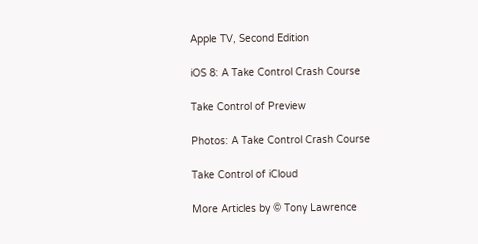Apple TV, Second Edition

iOS 8: A Take Control Crash Course

Take Control of Preview

Photos: A Take Control Crash Course

Take Control of iCloud

More Articles by © Tony Lawrence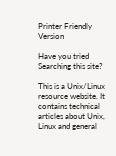Printer Friendly Version

Have you tried Searching this site?

This is a Unix/Linux resource website. It contains technical articles about Unix, Linux and general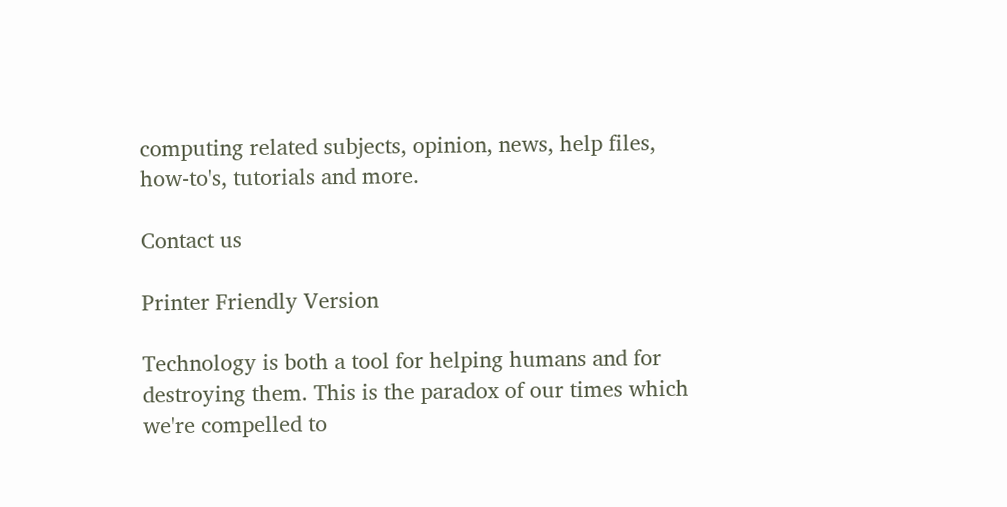computing related subjects, opinion, news, help files, how-to's, tutorials and more.

Contact us

Printer Friendly Version

Technology is both a tool for helping humans and for destroying them. This is the paradox of our times which we're compelled to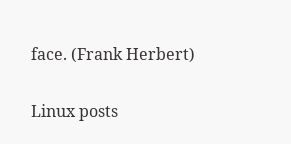face. (Frank Herbert)

Linux posts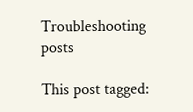Troubleshooting posts

This post tagged: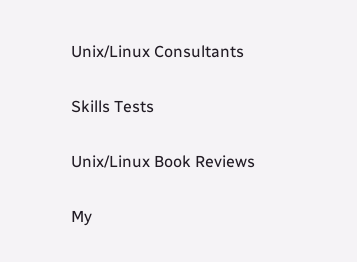Unix/Linux Consultants

Skills Tests

Unix/Linux Book Reviews

My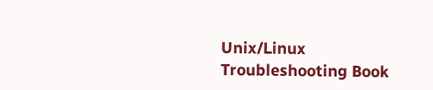Unix/Linux Troubleshooting Book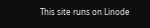This site runs on Linode